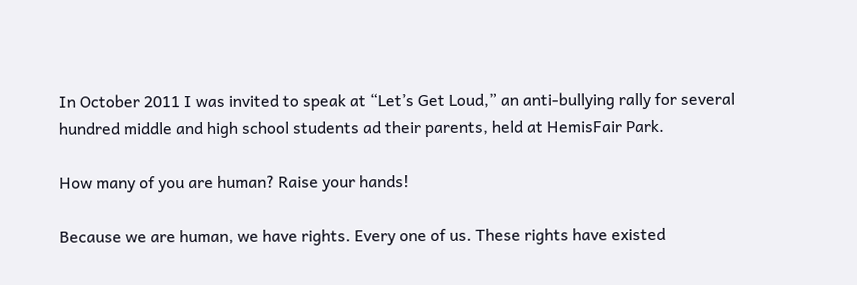In October 2011 I was invited to speak at “Let’s Get Loud,” an anti-bullying rally for several hundred middle and high school students ad their parents, held at HemisFair Park.

How many of you are human? Raise your hands!

Because we are human, we have rights. Every one of us. These rights have existed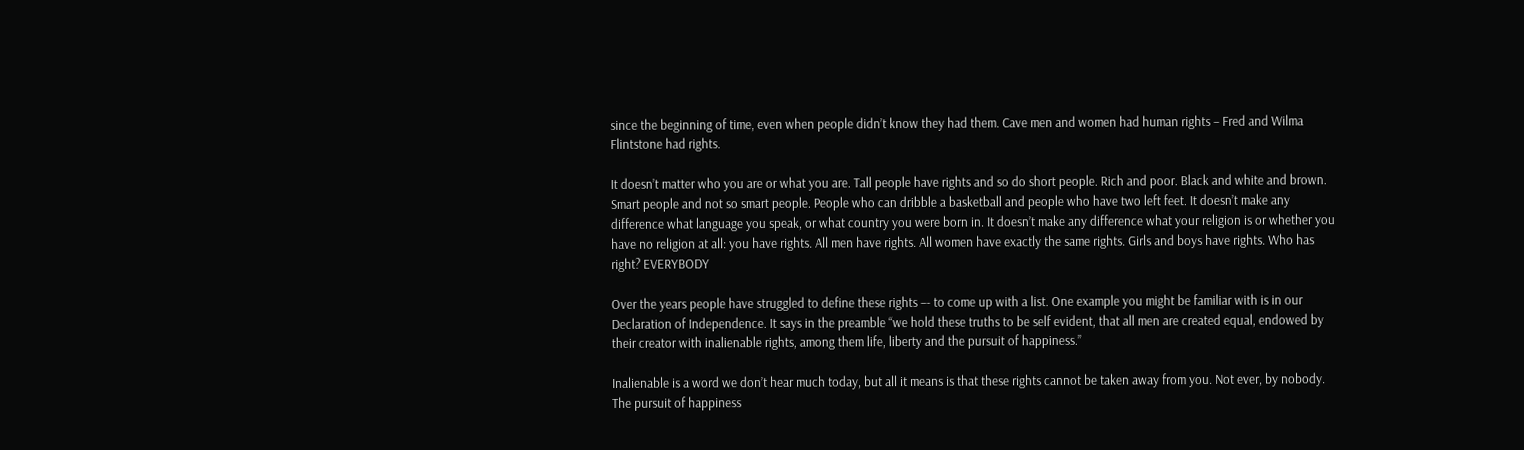since the beginning of time, even when people didn’t know they had them. Cave men and women had human rights – Fred and Wilma Flintstone had rights.

It doesn’t matter who you are or what you are. Tall people have rights and so do short people. Rich and poor. Black and white and brown. Smart people and not so smart people. People who can dribble a basketball and people who have two left feet. It doesn’t make any difference what language you speak, or what country you were born in. It doesn’t make any difference what your religion is or whether you have no religion at all: you have rights. All men have rights. All women have exactly the same rights. Girls and boys have rights. Who has right? EVERYBODY

Over the years people have struggled to define these rights –- to come up with a list. One example you might be familiar with is in our Declaration of Independence. It says in the preamble “we hold these truths to be self evident, that all men are created equal, endowed by their creator with inalienable rights, among them life, liberty and the pursuit of happiness.”

Inalienable is a word we don’t hear much today, but all it means is that these rights cannot be taken away from you. Not ever, by nobody. The pursuit of happiness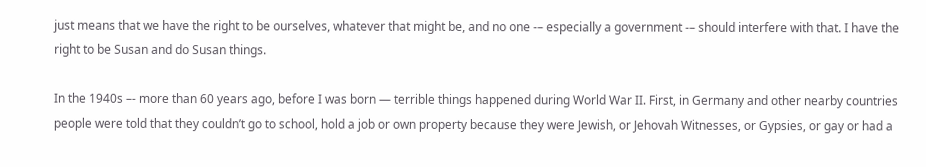just means that we have the right to be ourselves, whatever that might be, and no one -– especially a government -– should interfere with that. I have the right to be Susan and do Susan things.

In the 1940s –- more than 60 years ago, before I was born — terrible things happened during World War II. First, in Germany and other nearby countries people were told that they couldn’t go to school, hold a job or own property because they were Jewish, or Jehovah Witnesses, or Gypsies, or gay or had a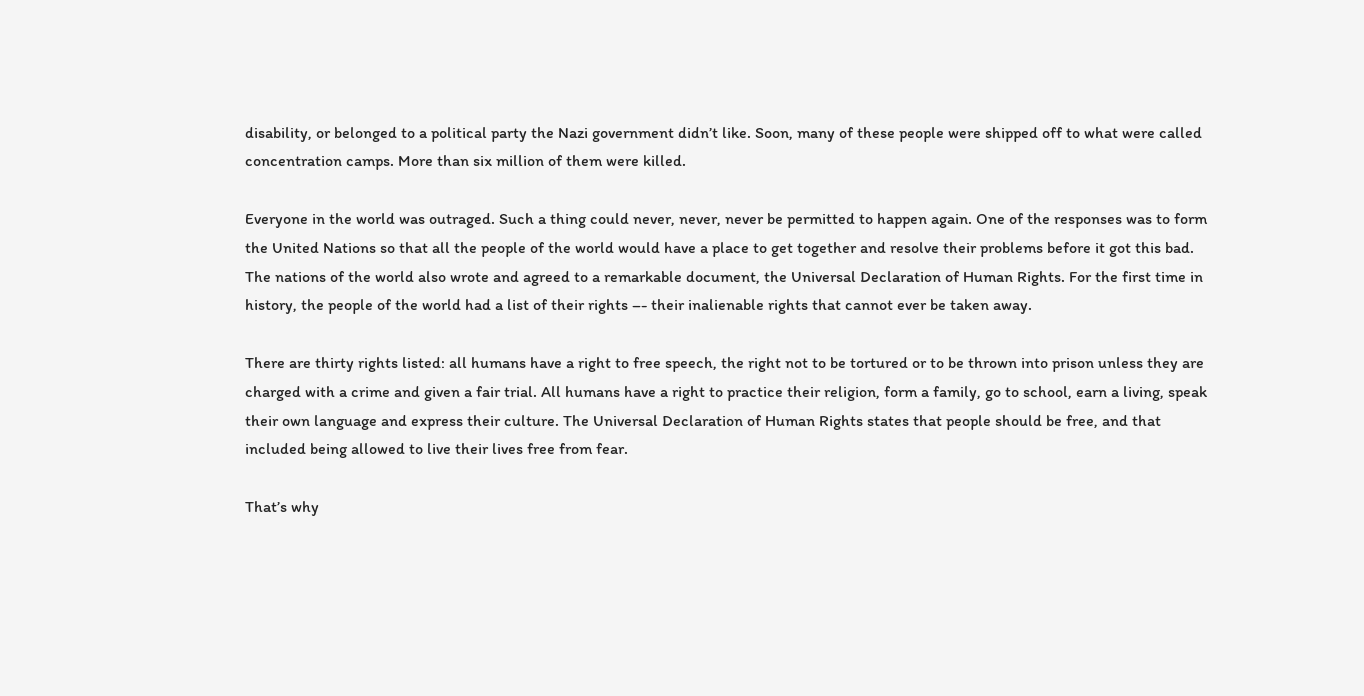disability, or belonged to a political party the Nazi government didn’t like. Soon, many of these people were shipped off to what were called concentration camps. More than six million of them were killed.

Everyone in the world was outraged. Such a thing could never, never, never be permitted to happen again. One of the responses was to form the United Nations so that all the people of the world would have a place to get together and resolve their problems before it got this bad. The nations of the world also wrote and agreed to a remarkable document, the Universal Declaration of Human Rights. For the first time in history, the people of the world had a list of their rights –- their inalienable rights that cannot ever be taken away.

There are thirty rights listed: all humans have a right to free speech, the right not to be tortured or to be thrown into prison unless they are charged with a crime and given a fair trial. All humans have a right to practice their religion, form a family, go to school, earn a living, speak their own language and express their culture. The Universal Declaration of Human Rights states that people should be free, and that included being allowed to live their lives free from fear.

That’s why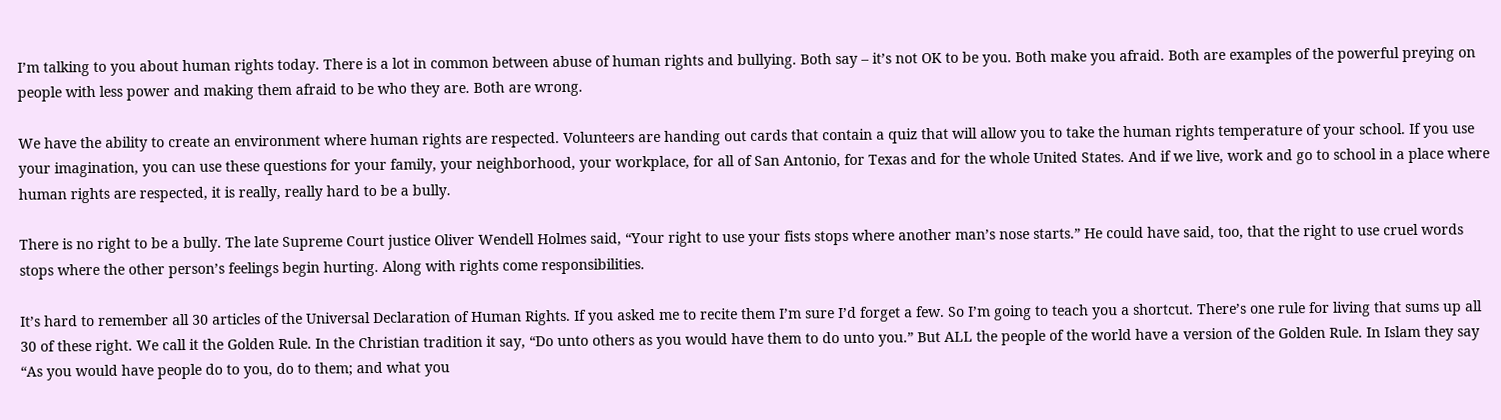I’m talking to you about human rights today. There is a lot in common between abuse of human rights and bullying. Both say – it’s not OK to be you. Both make you afraid. Both are examples of the powerful preying on people with less power and making them afraid to be who they are. Both are wrong.

We have the ability to create an environment where human rights are respected. Volunteers are handing out cards that contain a quiz that will allow you to take the human rights temperature of your school. If you use your imagination, you can use these questions for your family, your neighborhood, your workplace, for all of San Antonio, for Texas and for the whole United States. And if we live, work and go to school in a place where human rights are respected, it is really, really hard to be a bully.

There is no right to be a bully. The late Supreme Court justice Oliver Wendell Holmes said, “Your right to use your fists stops where another man’s nose starts.” He could have said, too, that the right to use cruel words stops where the other person’s feelings begin hurting. Along with rights come responsibilities.

It’s hard to remember all 30 articles of the Universal Declaration of Human Rights. If you asked me to recite them I’m sure I’d forget a few. So I’m going to teach you a shortcut. There’s one rule for living that sums up all 30 of these right. We call it the Golden Rule. In the Christian tradition it say, “Do unto others as you would have them to do unto you.” But ALL the people of the world have a version of the Golden Rule. In Islam they say “As you would have people do to you, do to them; and what you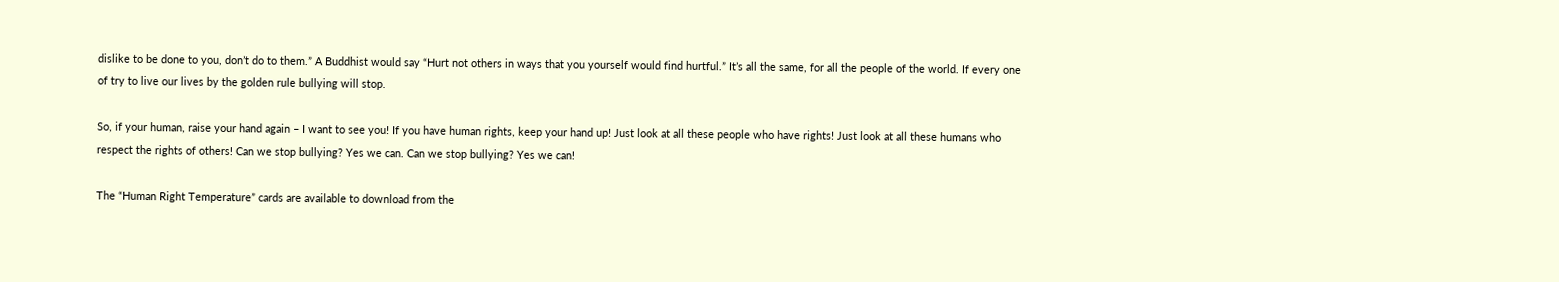dislike to be done to you, don’t do to them.” A Buddhist would say “Hurt not others in ways that you yourself would find hurtful.” It’s all the same, for all the people of the world. If every one of try to live our lives by the golden rule bullying will stop.

So, if your human, raise your hand again – I want to see you! If you have human rights, keep your hand up! Just look at all these people who have rights! Just look at all these humans who respect the rights of others! Can we stop bullying? Yes we can. Can we stop bullying? Yes we can!

The “Human Right Temperature” cards are available to download from the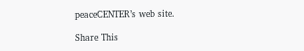peaceCENTER’s web site.

Share This